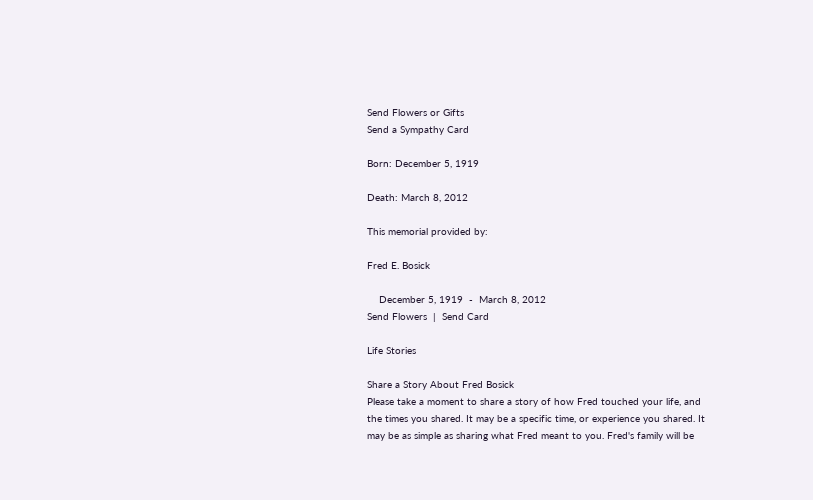Send Flowers or Gifts
Send a Sympathy Card

Born: December 5, 1919

Death: March 8, 2012

This memorial provided by:

Fred E. Bosick

    December 5, 1919  -  March 8, 2012
Send Flowers  |  Send Card

Life Stories

Share a Story About Fred Bosick
Please take a moment to share a story of how Fred touched your life, and the times you shared. It may be a specific time, or experience you shared. It may be as simple as sharing what Fred meant to you. Fred's family will be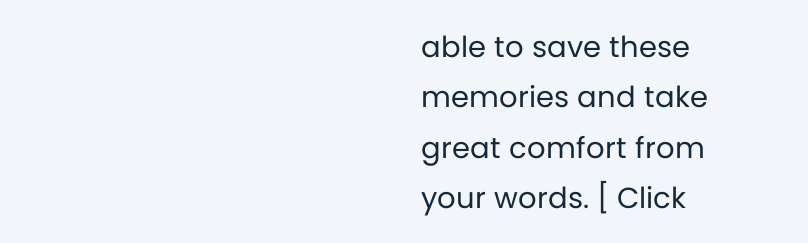able to save these memories and take great comfort from your words. [ Click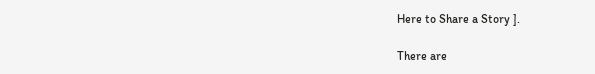Here to Share a Story ].

There are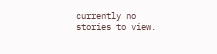currently no stories to view.